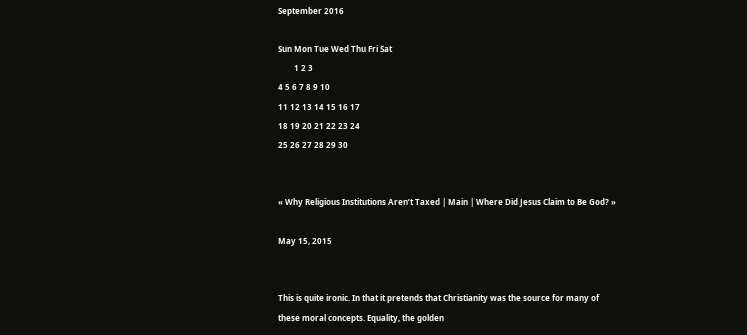September 2016

Sun Mon Tue Wed Thu Fri Sat
        1 2 3
4 5 6 7 8 9 10
11 12 13 14 15 16 17
18 19 20 21 22 23 24
25 26 27 28 29 30


« Why Religious Institutions Aren’t Taxed | Main | Where Did Jesus Claim to Be God? »

May 15, 2015


This is quite ironic. In that it pretends that Christianity was the source for many of these moral concepts. Equality, the golden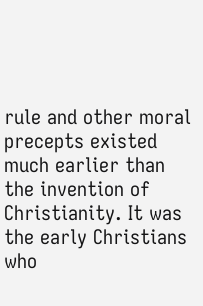rule and other moral precepts existed much earlier than the invention of Christianity. It was the early Christians who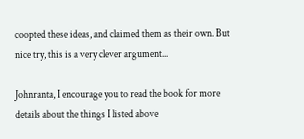coopted these ideas, and claimed them as their own. But nice try, this is a very clever argument...

Johnranta, I encourage you to read the book for more details about the things I listed above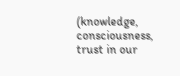(knowledge, consciousness, trust in our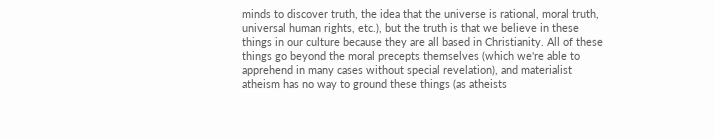minds to discover truth, the idea that the universe is rational, moral truth, universal human rights, etc.), but the truth is that we believe in these things in our culture because they are all based in Christianity. All of these things go beyond the moral precepts themselves (which we're able to apprehend in many cases without special revelation), and materialist atheism has no way to ground these things (as atheists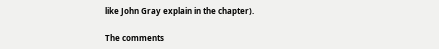like John Gray explain in the chapter).

The comments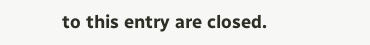to this entry are closed.